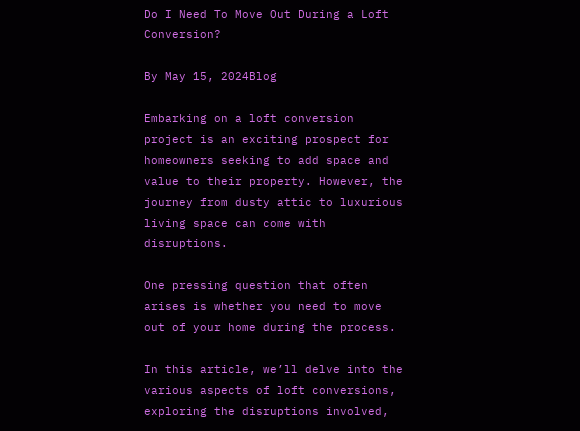Do I Need To Move Out During a Loft Conversion?

By May 15, 2024Blog

Embarking on a loft conversion project is an exciting prospect for homeowners seeking to add space and value to their property. However, the journey from dusty attic to luxurious living space can come with disruptions.

One pressing question that often arises is whether you need to move out of your home during the process.

In this article, we’ll delve into the various aspects of loft conversions, exploring the disruptions involved,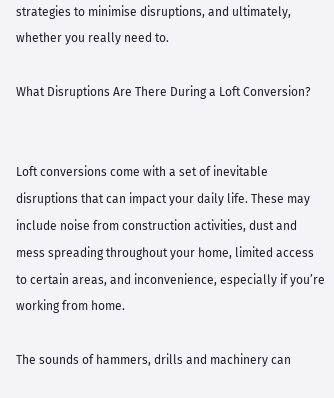strategies to minimise disruptions, and ultimately, whether you really need to.

What Disruptions Are There During a Loft Conversion?


Loft conversions come with a set of inevitable disruptions that can impact your daily life. These may include noise from construction activities, dust and mess spreading throughout your home, limited access to certain areas, and inconvenience, especially if you’re working from home.

The sounds of hammers, drills and machinery can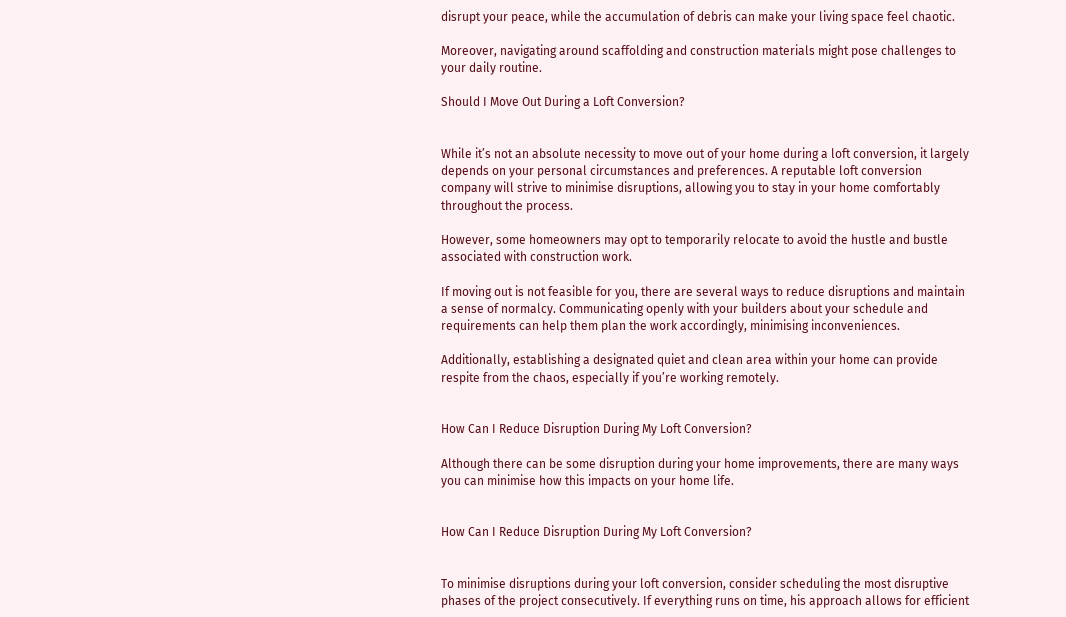disrupt your peace, while the accumulation of debris can make your living space feel chaotic.

Moreover, navigating around scaffolding and construction materials might pose challenges to your daily routine.

Should I Move Out During a Loft Conversion?


While it’s not an absolute necessity to move out of your home during a loft conversion, it largely depends on your personal circumstances and preferences. A reputable loft conversion company will strive to minimise disruptions, allowing you to stay in your home comfortably throughout the process.

However, some homeowners may opt to temporarily relocate to avoid the hustle and bustle associated with construction work.

If moving out is not feasible for you, there are several ways to reduce disruptions and maintain a sense of normalcy. Communicating openly with your builders about your schedule and requirements can help them plan the work accordingly, minimising inconveniences.

Additionally, establishing a designated quiet and clean area within your home can provide respite from the chaos, especially if you’re working remotely.


How Can I Reduce Disruption During My Loft Conversion?

Although there can be some disruption during your home improvements, there are many ways you can minimise how this impacts on your home life.


How Can I Reduce Disruption During My Loft Conversion?


To minimise disruptions during your loft conversion, consider scheduling the most disruptive phases of the project consecutively. If everything runs on time, his approach allows for efficient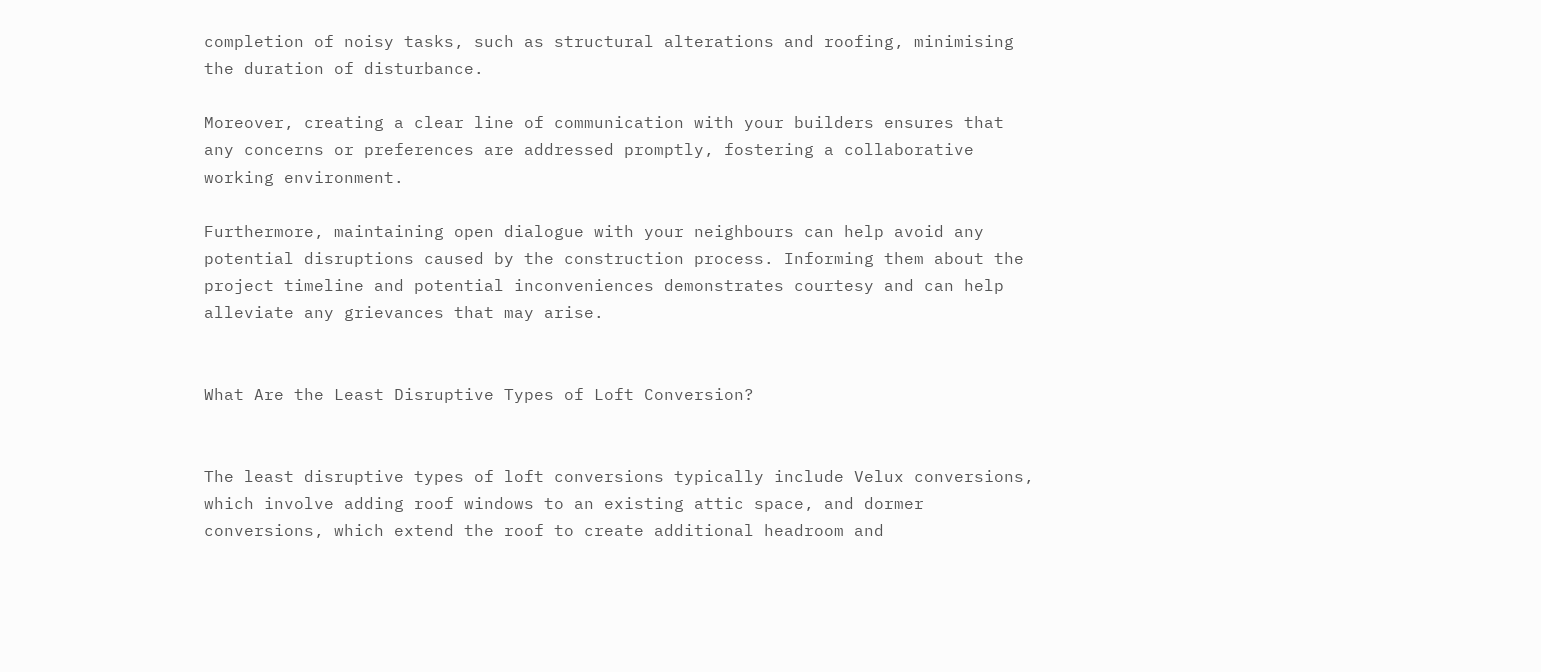completion of noisy tasks, such as structural alterations and roofing, minimising the duration of disturbance.

Moreover, creating a clear line of communication with your builders ensures that any concerns or preferences are addressed promptly, fostering a collaborative working environment.

Furthermore, maintaining open dialogue with your neighbours can help avoid any potential disruptions caused by the construction process. Informing them about the project timeline and potential inconveniences demonstrates courtesy and can help alleviate any grievances that may arise.


What Are the Least Disruptive Types of Loft Conversion?


The least disruptive types of loft conversions typically include Velux conversions, which involve adding roof windows to an existing attic space, and dormer conversions, which extend the roof to create additional headroom and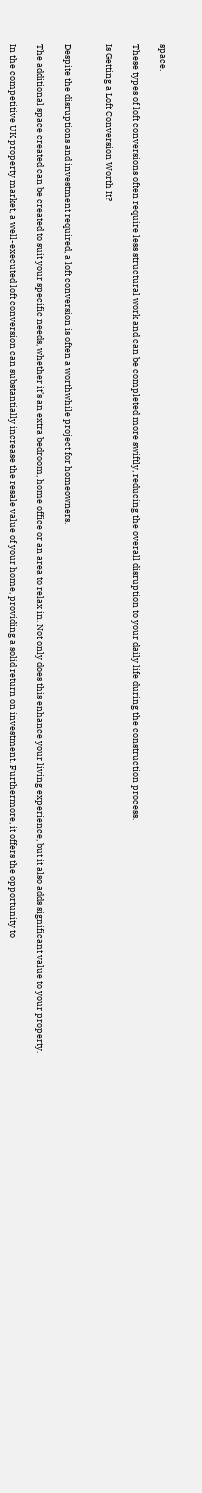space.

These types of loft conversions often require less structural work and can be completed more swiftly, reducing the overall disruption to your daily life during the construction process.

Is Getting a Loft Conversion Worth It?


Despite the disruptions and investment required, a loft conversion is often a worthwhile project for homeowners.

The additional space created can be created to suit your specific needs, whether it’s an extra bedroom, home office or an area to relax in. Not only does this enhance your living experience, but it also adds significant value to your property.

In the competitive UK property market, a well-executed loft conversion can substantially increase the resale value of your home, providing a solid return on investment. Furthermore, it offers the opportunity to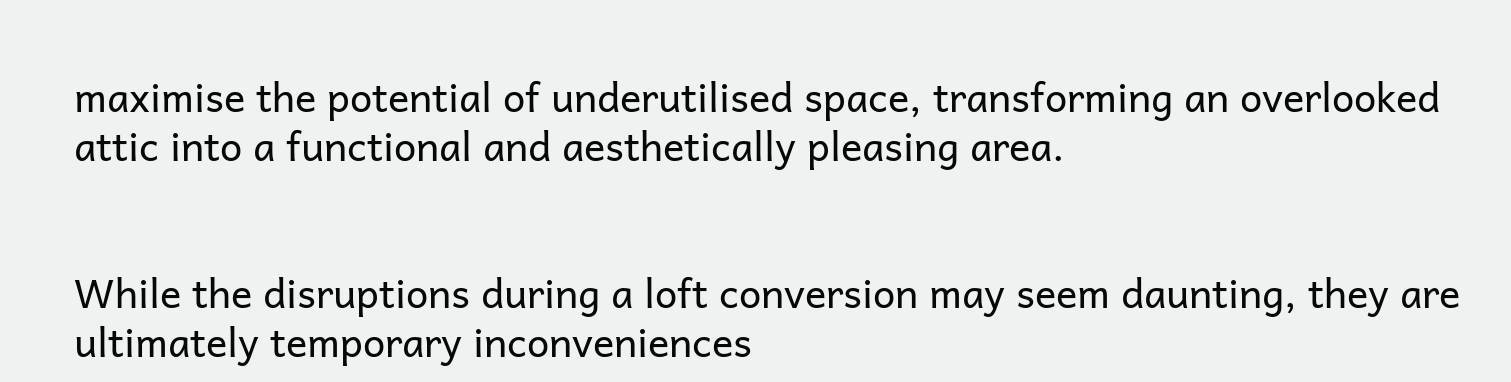maximise the potential of underutilised space, transforming an overlooked attic into a functional and aesthetically pleasing area.


While the disruptions during a loft conversion may seem daunting, they are ultimately temporary inconveniences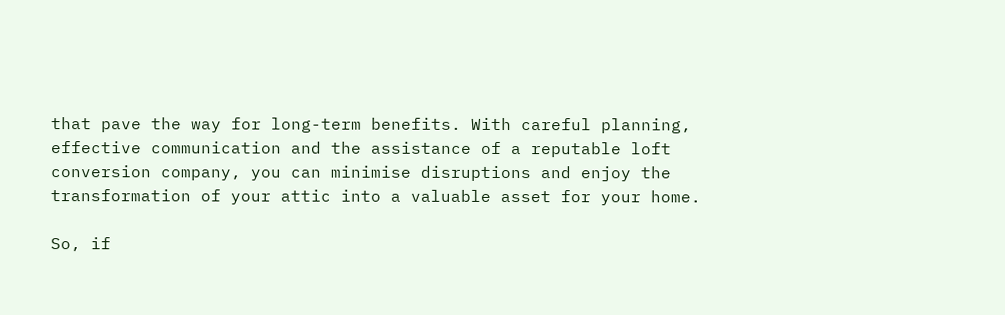that pave the way for long-term benefits. With careful planning, effective communication and the assistance of a reputable loft conversion company, you can minimise disruptions and enjoy the transformation of your attic into a valuable asset for your home.

So, if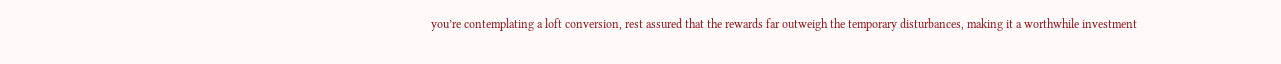you’re contemplating a loft conversion, rest assured that the rewards far outweigh the temporary disturbances, making it a worthwhile investment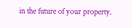in the future of your property.